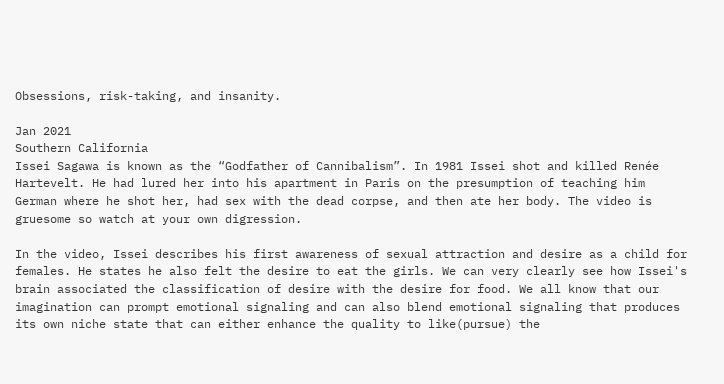Obsessions, risk-taking, and insanity.

Jan 2021
Southern California
Issei Sagawa is known as the “Godfather of Cannibalism”. In 1981 Issei shot and killed Renée Hartevelt. He had lured her into his apartment in Paris on the presumption of teaching him German where he shot her, had sex with the dead corpse, and then ate her body. The video is gruesome so watch at your own digression.

In the video, Issei describes his first awareness of sexual attraction and desire as a child for females. He states he also felt the desire to eat the girls. We can very clearly see how Issei's brain associated the classification of desire with the desire for food. We all know that our imagination can prompt emotional signaling and can also blend emotional signaling that produces its own niche state that can either enhance the quality to like(pursue) the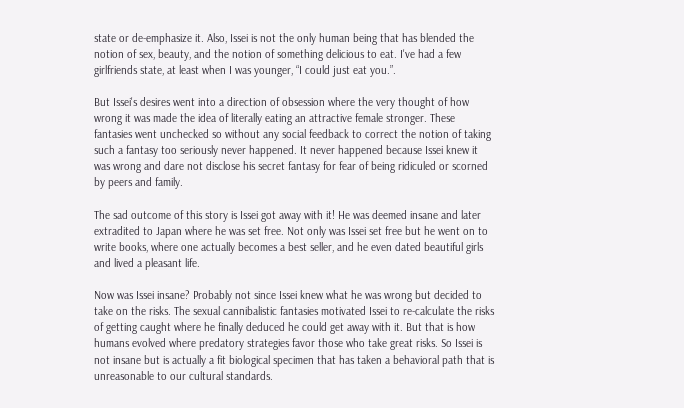state or de-emphasize it. Also, Issei is not the only human being that has blended the notion of sex, beauty, and the notion of something delicious to eat. I've had a few girlfriends state, at least when I was younger, “I could just eat you.”.

But Issei's desires went into a direction of obsession where the very thought of how wrong it was made the idea of literally eating an attractive female stronger. These fantasies went unchecked so without any social feedback to correct the notion of taking such a fantasy too seriously never happened. It never happened because Issei knew it was wrong and dare not disclose his secret fantasy for fear of being ridiculed or scorned by peers and family.

The sad outcome of this story is Issei got away with it! He was deemed insane and later extradited to Japan where he was set free. Not only was Issei set free but he went on to write books, where one actually becomes a best seller, and he even dated beautiful girls and lived a pleasant life.

Now was Issei insane? Probably not since Issei knew what he was wrong but decided to take on the risks. The sexual cannibalistic fantasies motivated Issei to re-calculate the risks of getting caught where he finally deduced he could get away with it. But that is how humans evolved where predatory strategies favor those who take great risks. So Issei is not insane but is actually a fit biological specimen that has taken a behavioral path that is unreasonable to our cultural standards.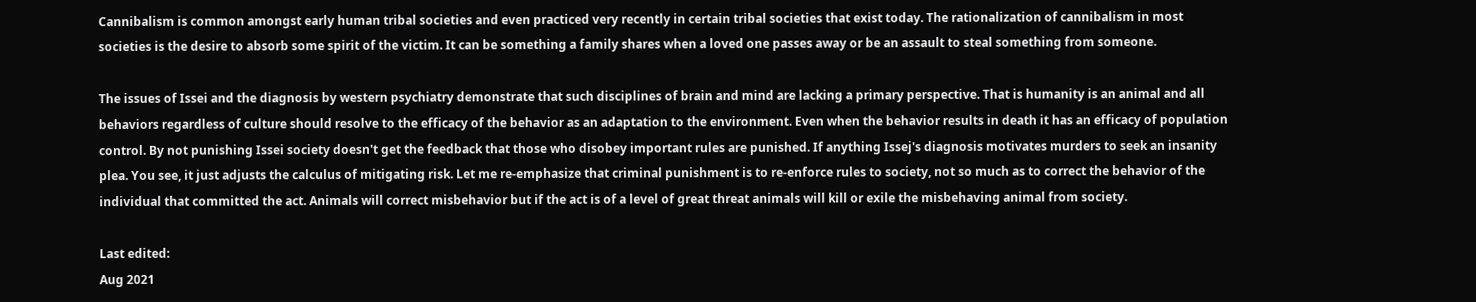Cannibalism is common amongst early human tribal societies and even practiced very recently in certain tribal societies that exist today. The rationalization of cannibalism in most societies is the desire to absorb some spirit of the victim. It can be something a family shares when a loved one passes away or be an assault to steal something from someone.

The issues of Issei and the diagnosis by western psychiatry demonstrate that such disciplines of brain and mind are lacking a primary perspective. That is humanity is an animal and all behaviors regardless of culture should resolve to the efficacy of the behavior as an adaptation to the environment. Even when the behavior results in death it has an efficacy of population control. By not punishing Issei society doesn't get the feedback that those who disobey important rules are punished. If anything Issej's diagnosis motivates murders to seek an insanity plea. You see, it just adjusts the calculus of mitigating risk. Let me re-emphasize that criminal punishment is to re-enforce rules to society, not so much as to correct the behavior of the individual that committed the act. Animals will correct misbehavior but if the act is of a level of great threat animals will kill or exile the misbehaving animal from society.

Last edited:
Aug 2021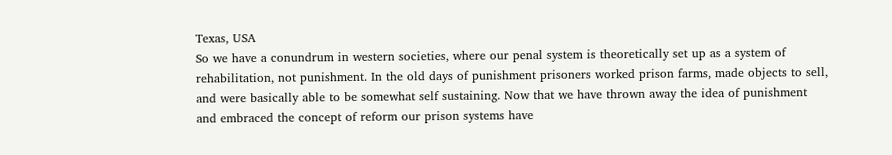Texas, USA
So we have a conundrum in western societies, where our penal system is theoretically set up as a system of rehabilitation, not punishment. In the old days of punishment prisoners worked prison farms, made objects to sell, and were basically able to be somewhat self sustaining. Now that we have thrown away the idea of punishment and embraced the concept of reform our prison systems have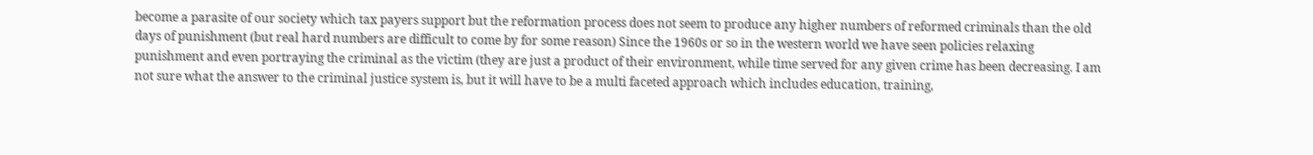become a parasite of our society which tax payers support but the reformation process does not seem to produce any higher numbers of reformed criminals than the old days of punishment (but real hard numbers are difficult to come by for some reason) Since the 1960s or so in the western world we have seen policies relaxing punishment and even portraying the criminal as the victim (they are just a product of their environment, while time served for any given crime has been decreasing. I am not sure what the answer to the criminal justice system is, but it will have to be a multi faceted approach which includes education, training,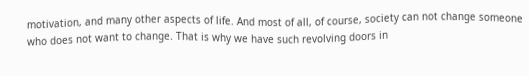motivation, and many other aspects of life. And most of all, of course, society can not change someone who does not want to change. That is why we have such revolving doors in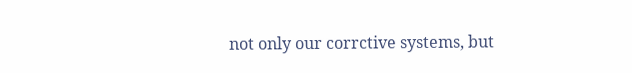not only our corrctive systems, but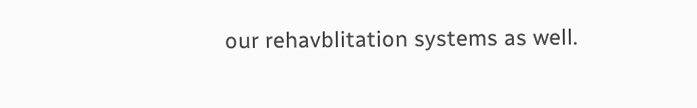our rehavblitation systems as well.